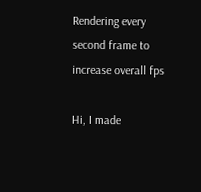Rendering every second frame to increase overall fps

Hi, I made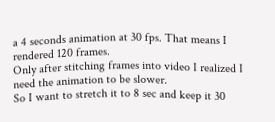a 4 seconds animation at 30 fps. That means I rendered 120 frames.
Only after stitching frames into video I realized I need the animation to be slower.
So I want to stretch it to 8 sec and keep it 30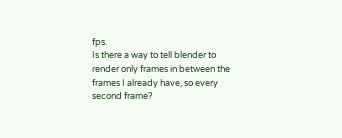fps.
Is there a way to tell blender to render only frames in between the frames I already have, so every second frame?